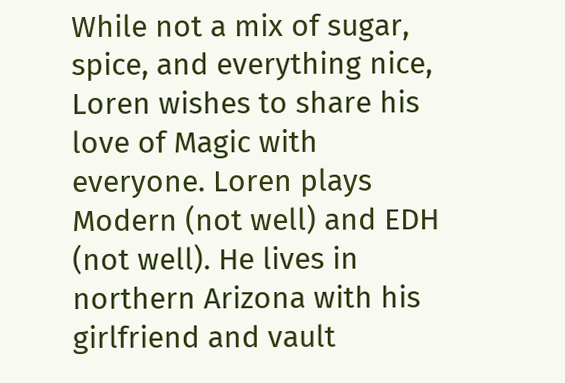While not a mix of sugar, spice, and everything nice, Loren wishes to share his love of Magic with everyone. Loren plays Modern (not well) and EDH (not well). He lives in northern Arizona with his girlfriend and vault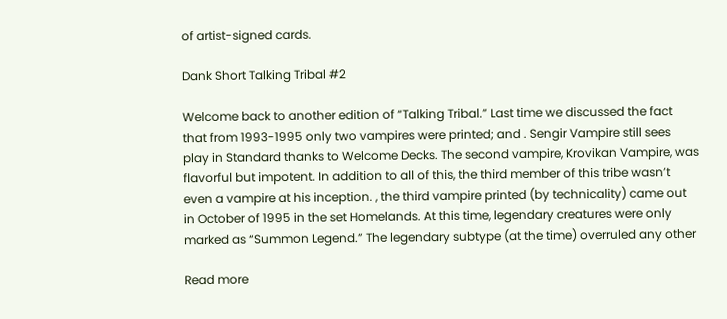of artist-signed cards.

Dank Short Talking Tribal #2

Welcome back to another edition of “Talking Tribal.” Last time we discussed the fact that from 1993-1995 only two vampires were printed; and . Sengir Vampire still sees play in Standard thanks to Welcome Decks. The second vampire, Krovikan Vampire, was flavorful but impotent. In addition to all of this, the third member of this tribe wasn’t even a vampire at his inception. , the third vampire printed (by technicality) came out in October of 1995 in the set Homelands. At this time, legendary creatures were only marked as “Summon Legend.” The legendary subtype (at the time) overruled any other

Read more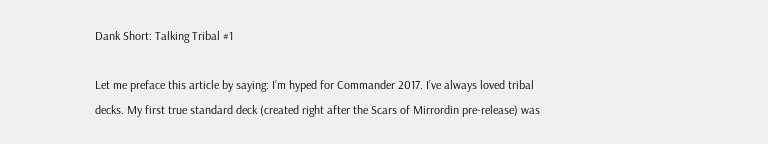Dank Short: Talking Tribal #1

Let me preface this article by saying: I’m hyped for Commander 2017. I’ve always loved tribal decks. My first true standard deck (created right after the Scars of Mirrordin pre-release) was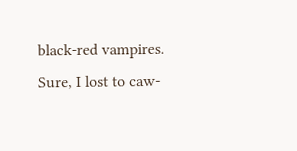black-red vampires. Sure, I lost to caw-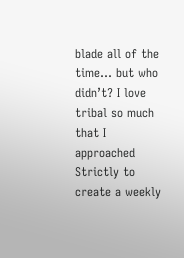blade all of the time… but who didn’t? I love tribal so much that I approached Strictly to create a weekly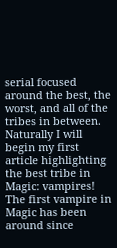serial focused around the best, the worst, and all of the tribes in between. Naturally I will begin my first article highlighting the best tribe in Magic: vampires! The first vampire in Magic has been around since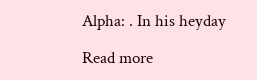Alpha: . In his heyday

Read more